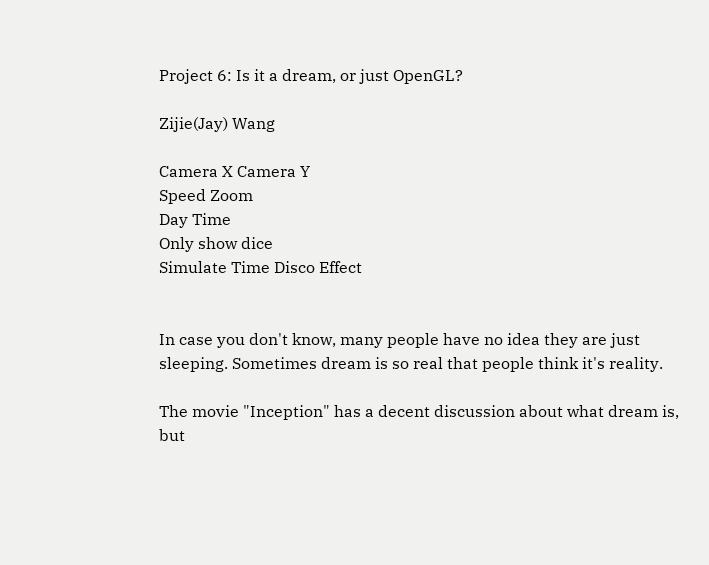Project 6: Is it a dream, or just OpenGL?

Zijie(Jay) Wang

Camera X Camera Y
Speed Zoom
Day Time
Only show dice
Simulate Time Disco Effect


In case you don't know, many people have no idea they are just sleeping. Sometimes dream is so real that people think it's reality.

The movie "Inception" has a decent discussion about what dream is, but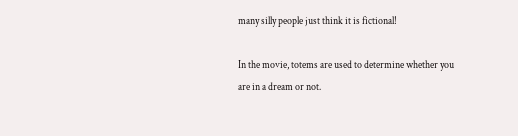many silly people just think it is fictional!

In the movie, totems are used to determine whether you are in a dream or not.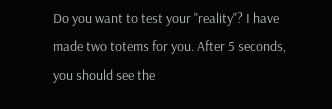Do you want to test your "reality"? I have made two totems for you. After 5 seconds, you should see the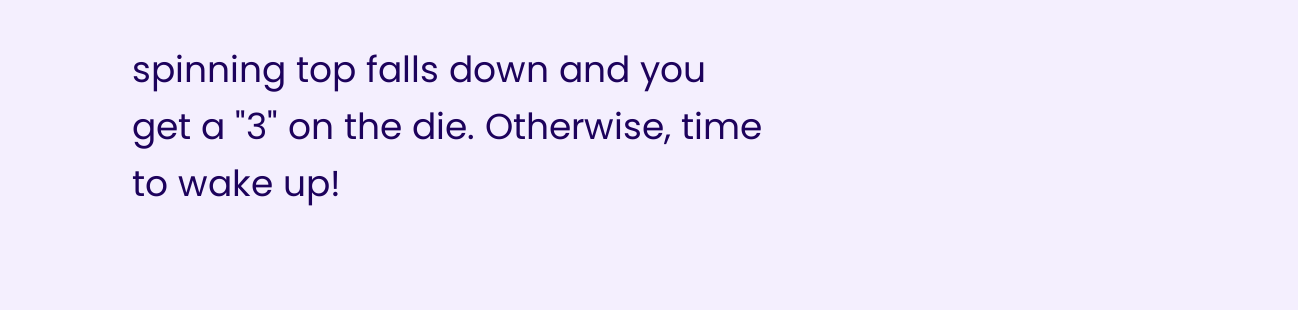spinning top falls down and you get a "3" on the die. Otherwise, time to wake up!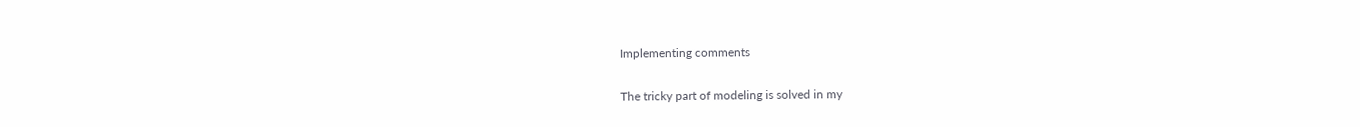Implementing comments

The tricky part of modeling is solved in my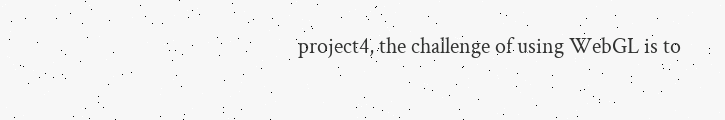project4, the challenge of using WebGL is to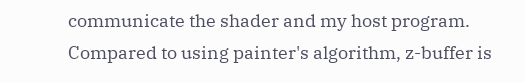communicate the shader and my host program. Compared to using painter's algorithm, z-buffer is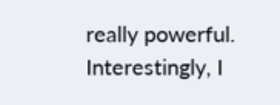really powerful. Interestingly, I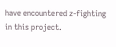have encountered z-fighting in this project.